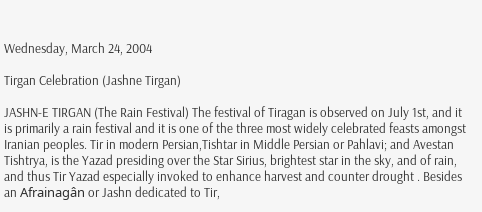Wednesday, March 24, 2004

Tirgan Celebration (Jashne Tirgan)

JASHN-E TIRGAN (The Rain Festival) The festival of Tiragan is observed on July 1st, and it is primarily a rain festival and it is one of the three most widely celebrated feasts amongst Iranian peoples. Tir in modern Persian,Tishtar in Middle Persian or Pahlavi; and Avestan Tishtrya, is the Yazad presiding over the Star Sirius, brightest star in the sky, and of rain, and thus Tir Yazad especially invoked to enhance harvest and counter drought . Besides an Afrainagân or Jashn dedicated to Tir,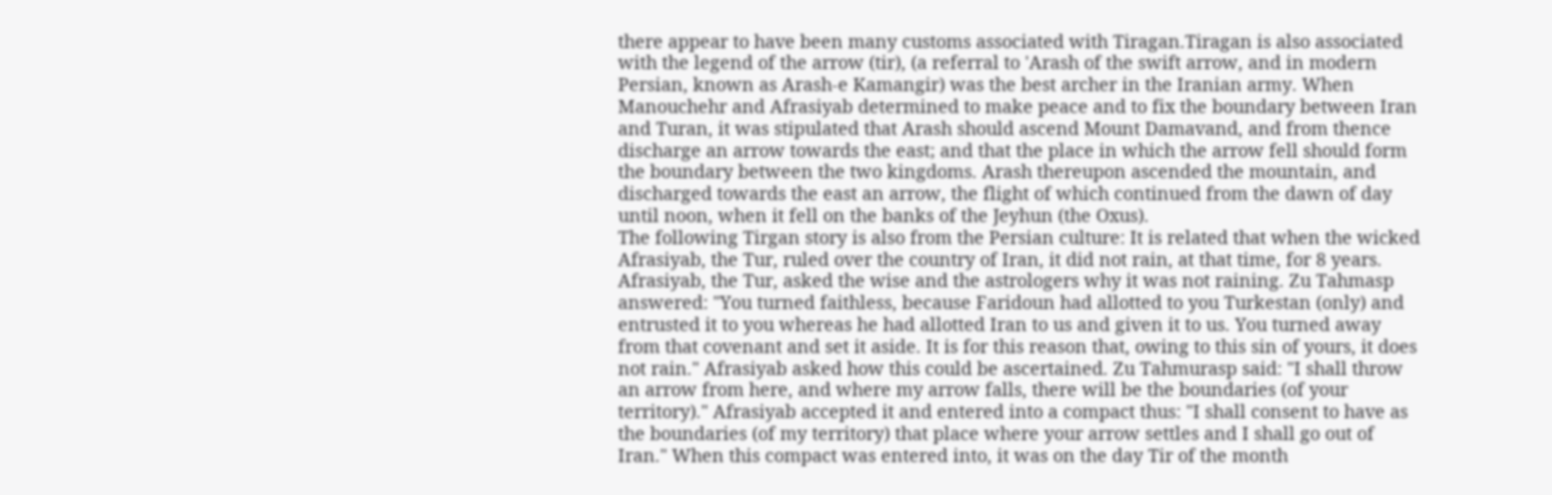there appear to have been many customs associated with Tiragan.Tiragan is also associated with the legend of the arrow (tir), (a referral to 'Arash of the swift arrow, and in modern Persian, known as Arash-e Kamangir) was the best archer in the Iranian army. When Manouchehr and Afrasiyab determined to make peace and to fix the boundary between Iran and Turan, it was stipulated that Arash should ascend Mount Damavand, and from thence discharge an arrow towards the east; and that the place in which the arrow fell should form the boundary between the two kingdoms. Arash thereupon ascended the mountain, and discharged towards the east an arrow, the flight of which continued from the dawn of day until noon, when it fell on the banks of the Jeyhun (the Oxus).
The following Tirgan story is also from the Persian culture: It is related that when the wicked Afrasiyab, the Tur, ruled over the country of Iran, it did not rain, at that time, for 8 years. Afrasiyab, the Tur, asked the wise and the astrologers why it was not raining. Zu Tahmasp answered: "You turned faithless, because Faridoun had allotted to you Turkestan (only) and entrusted it to you whereas he had allotted Iran to us and given it to us. You turned away from that covenant and set it aside. It is for this reason that, owing to this sin of yours, it does not rain." Afrasiyab asked how this could be ascertained. Zu Tahmurasp said: "I shall throw an arrow from here, and where my arrow falls, there will be the boundaries (of your territory)." Afrasiyab accepted it and entered into a compact thus: "I shall consent to have as the boundaries (of my territory) that place where your arrow settles and I shall go out of Iran." When this compact was entered into, it was on the day Tir of the month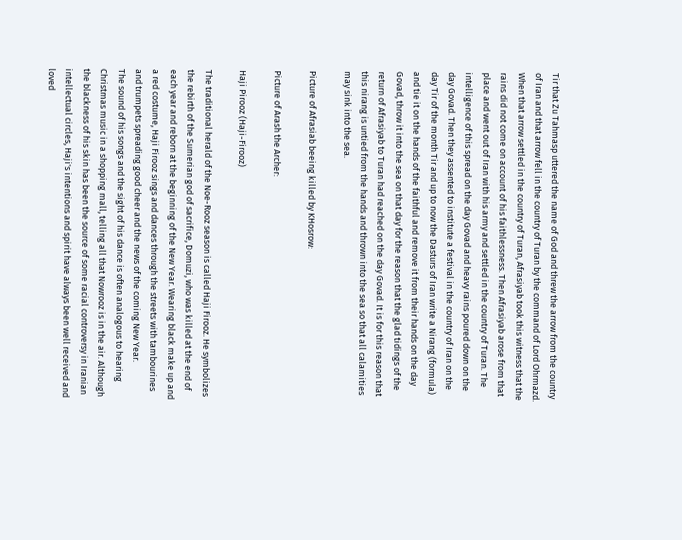Tir that Zu Tahmasp uttered the name of God and threw the arrow from the country of Iran and that arrow fell in the country of Turan by the command of Lord Ohrmazd. When that arrow settled in the country of Turan, Afrasiyab took this witness that the rains did not come on account of his faithlessness. Then Afrasiyab arose from that place and went out of Iran with his army and settled in the country of Turan. The intelligence of this spread on the day Govad and heavy rains poured down on the day Govad. Then they assented to institute a festival in the country of Iran on the day Tir of the month Tir and up to now the Dasturs of Iran write a Nirang (formula) and tie it on the hands of the faithful and remove it from their hands on the day Govad, throw it into the sea on that day for the reason that the glad tidings of the return of Afrasiyab to Turan had reached on the day Govad. It is for this reason that this nirang is untied from the hands and thrown into the sea so that all calamities may sink into the sea.

Picture of Afrasiab beeing killed by KHosrow:

Picture of Arash the Archer:

Haji Pirooz (Haji-Firooz)

The traditional herald of the Noe-Rooz season is called Haji Firooz. He symbolizes the rebirth of the Sumerian god of sacrifice, Domuzi, who was killed at the end of each year and reborn at the beginning of the New Year. Wearing black make up and a red costume, Haji Firooz sings and dances through the streets with tambourines and trumpets spreading good cheer and the news of the coming New Year.
The sound of his songs and the sight of his dance is often analogous to hearing Christmas music in a shopping mall, telling all that Nowrooz is in the air. Although the blackness of his skin has been the source of some racial controversy in Iranian intellectual circles, Haji's intentions and spirit have always been well received and loved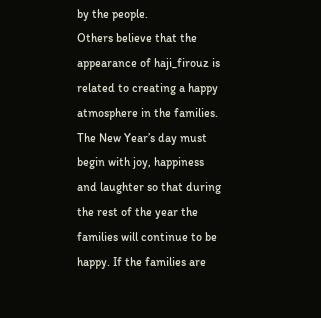by the people.
Others believe that the appearance of haji_firouz is related to creating a happy atmosphere in the families. The New Year’s day must begin with joy, happiness and laughter so that during the rest of the year the families will continue to be happy. If the families are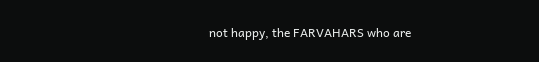not happy, the FARVAHARS who are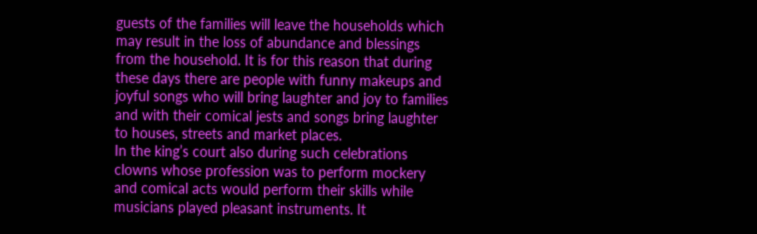guests of the families will leave the households which may result in the loss of abundance and blessings from the household. It is for this reason that during these days there are people with funny makeups and joyful songs who will bring laughter and joy to families and with their comical jests and songs bring laughter to houses, streets and market places.
In the king’s court also during such celebrations clowns whose profession was to perform mockery and comical acts would perform their skills while musicians played pleasant instruments. It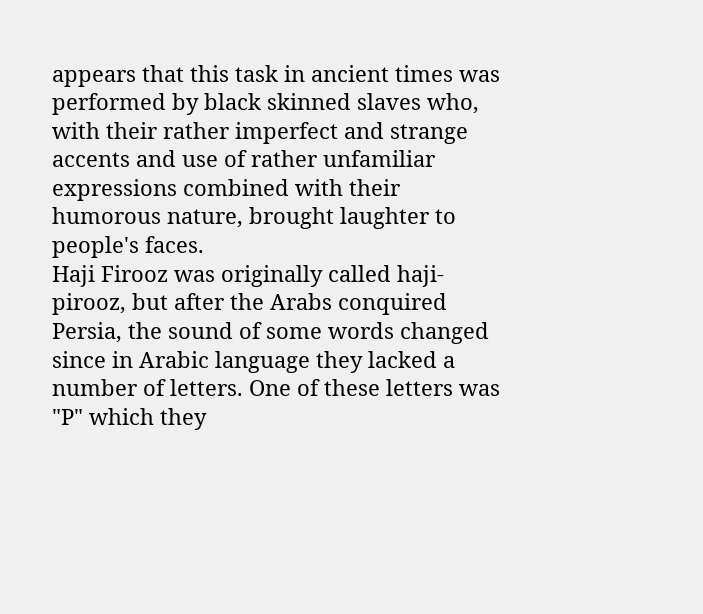appears that this task in ancient times was performed by black skinned slaves who, with their rather imperfect and strange accents and use of rather unfamiliar expressions combined with their humorous nature, brought laughter to people's faces.
Haji Firooz was originally called haji-pirooz, but after the Arabs conquired Persia, the sound of some words changed since in Arabic language they lacked a number of letters. One of these letters was "P" which they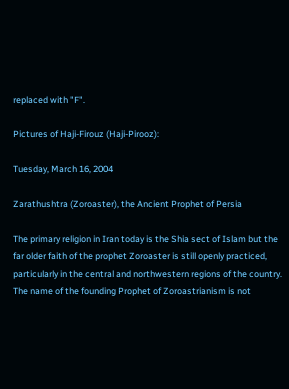replaced with "F".

Pictures of Haji-Firouz (Haji-Pirooz):

Tuesday, March 16, 2004

Zarathushtra (Zoroaster), the Ancient Prophet of Persia

The primary religion in Iran today is the Shia sect of Islam but the far older faith of the prophet Zoroaster is still openly practiced, particularly in the central and northwestern regions of the country. The name of the founding Prophet of Zoroastrianism is not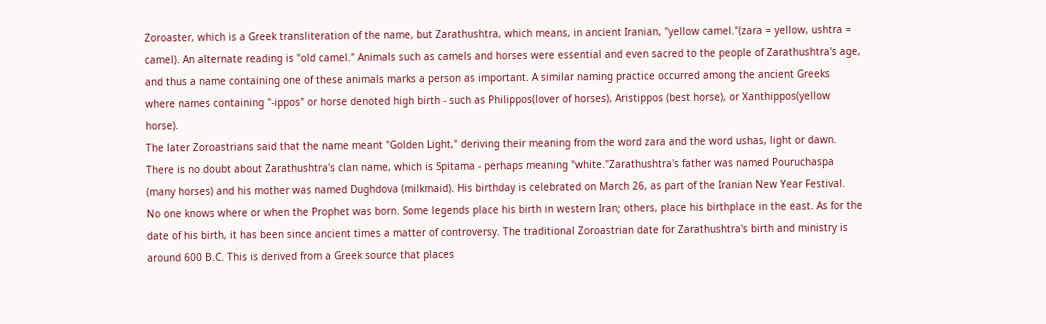Zoroaster, which is a Greek transliteration of the name, but Zarathushtra, which means, in ancient Iranian, "yellow camel."(zara = yellow, ushtra = camel). An alternate reading is "old camel." Animals such as camels and horses were essential and even sacred to the people of Zarathushtra's age, and thus a name containing one of these animals marks a person as important. A similar naming practice occurred among the ancient Greeks where names containing "-ippos" or horse denoted high birth - such as Philippos(lover of horses), Aristippos (best horse), or Xanthippos(yellow horse).
The later Zoroastrians said that the name meant "Golden Light," deriving their meaning from the word zara and the word ushas, light or dawn. There is no doubt about Zarathushtra's clan name, which is Spitama - perhaps meaning "white."Zarathushtra's father was named Pouruchaspa (many horses) and his mother was named Dughdova (milkmaid). His birthday is celebrated on March 26, as part of the Iranian New Year Festival.
No one knows where or when the Prophet was born. Some legends place his birth in western Iran; others, place his birthplace in the east. As for the date of his birth, it has been since ancient times a matter of controversy. The traditional Zoroastrian date for Zarathushtra's birth and ministry is around 600 B.C. This is derived from a Greek source that places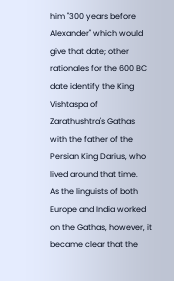him "300 years before Alexander" which would give that date; other rationales for the 600 BC date identify the King Vishtaspa of Zarathushtra's Gathas with the father of the Persian King Darius, who lived around that time.
As the linguists of both Europe and India worked on the Gathas, however, it became clear that the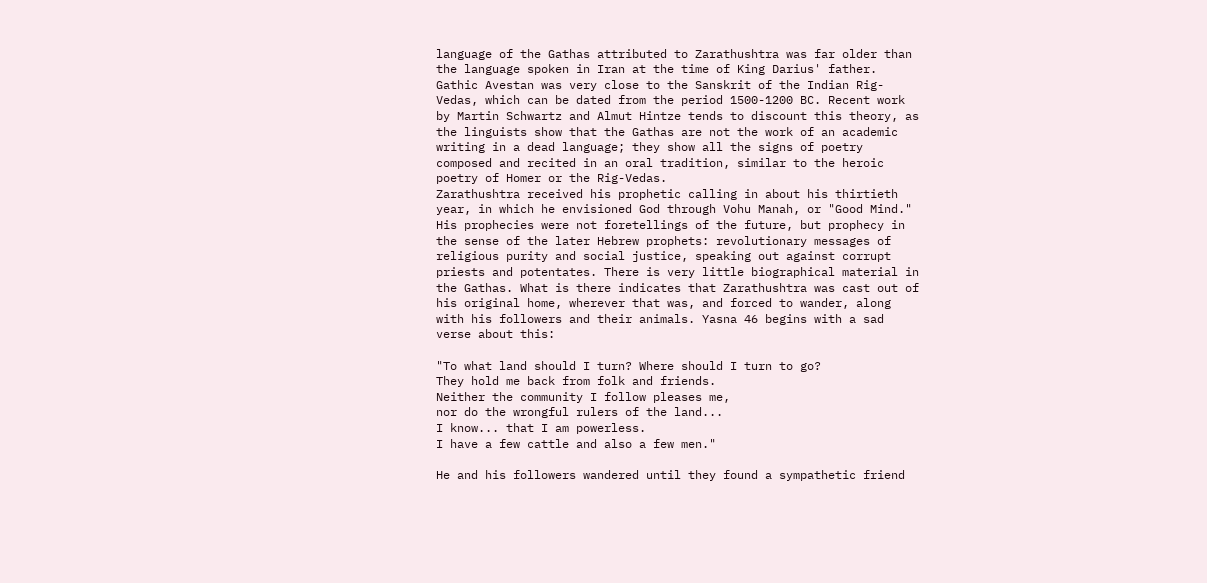language of the Gathas attributed to Zarathushtra was far older than the language spoken in Iran at the time of King Darius' father. Gathic Avestan was very close to the Sanskrit of the Indian Rig-Vedas, which can be dated from the period 1500-1200 BC. Recent work by Martin Schwartz and Almut Hintze tends to discount this theory, as the linguists show that the Gathas are not the work of an academic writing in a dead language; they show all the signs of poetry composed and recited in an oral tradition, similar to the heroic poetry of Homer or the Rig-Vedas.
Zarathushtra received his prophetic calling in about his thirtieth year, in which he envisioned God through Vohu Manah, or "Good Mind." His prophecies were not foretellings of the future, but prophecy in the sense of the later Hebrew prophets: revolutionary messages of religious purity and social justice, speaking out against corrupt priests and potentates. There is very little biographical material in the Gathas. What is there indicates that Zarathushtra was cast out of his original home, wherever that was, and forced to wander, along with his followers and their animals. Yasna 46 begins with a sad verse about this:

"To what land should I turn? Where should I turn to go?
They hold me back from folk and friends.
Neither the community I follow pleases me,
nor do the wrongful rulers of the land...
I know... that I am powerless.
I have a few cattle and also a few men."

He and his followers wandered until they found a sympathetic friend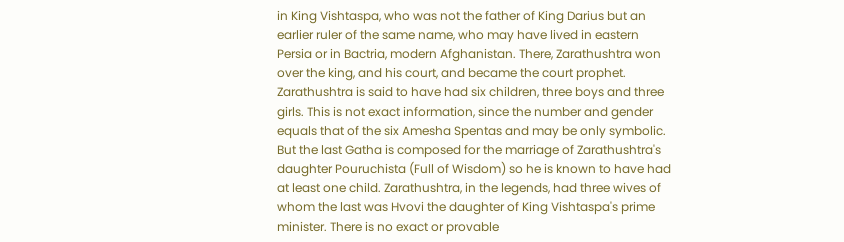in King Vishtaspa, who was not the father of King Darius but an earlier ruler of the same name, who may have lived in eastern Persia or in Bactria, modern Afghanistan. There, Zarathushtra won over the king, and his court, and became the court prophet.
Zarathushtra is said to have had six children, three boys and three girls. This is not exact information, since the number and gender equals that of the six Amesha Spentas and may be only symbolic. But the last Gatha is composed for the marriage of Zarathushtra's daughter Pouruchista (Full of Wisdom) so he is known to have had at least one child. Zarathushtra, in the legends, had three wives of whom the last was Hvovi the daughter of King Vishtaspa's prime minister. There is no exact or provable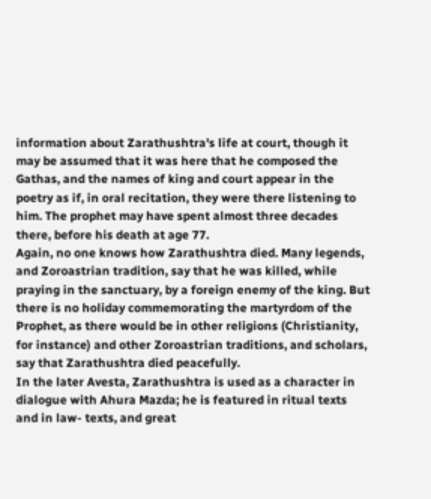information about Zarathushtra's life at court, though it may be assumed that it was here that he composed the Gathas, and the names of king and court appear in the poetry as if, in oral recitation, they were there listening to him. The prophet may have spent almost three decades there, before his death at age 77.
Again, no one knows how Zarathushtra died. Many legends, and Zoroastrian tradition, say that he was killed, while praying in the sanctuary, by a foreign enemy of the king. But there is no holiday commemorating the martyrdom of the Prophet, as there would be in other religions (Christianity, for instance) and other Zoroastrian traditions, and scholars, say that Zarathushtra died peacefully.
In the later Avesta, Zarathushtra is used as a character in dialogue with Ahura Mazda; he is featured in ritual texts and in law- texts, and great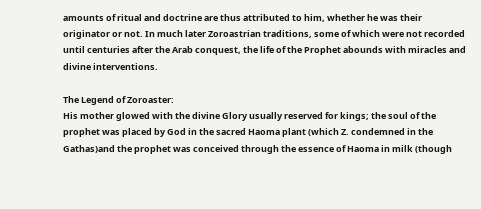amounts of ritual and doctrine are thus attributed to him, whether he was their originator or not. In much later Zoroastrian traditions, some of which were not recorded until centuries after the Arab conquest, the life of the Prophet abounds with miracles and divine interventions.

The Legend of Zoroaster:
His mother glowed with the divine Glory usually reserved for kings; the soul of the prophet was placed by God in the sacred Haoma plant (which Z. condemned in the Gathas)and the prophet was conceived through the essence of Haoma in milk (though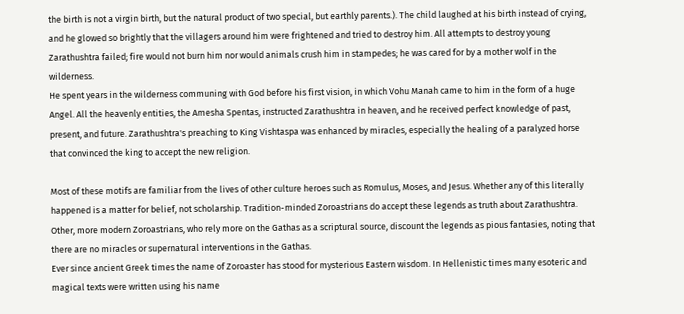the birth is not a virgin birth, but the natural product of two special, but earthly parents.). The child laughed at his birth instead of crying, and he glowed so brightly that the villagers around him were frightened and tried to destroy him. All attempts to destroy young Zarathushtra failed; fire would not burn him nor would animals crush him in stampedes; he was cared for by a mother wolf in the wilderness.
He spent years in the wilderness communing with God before his first vision, in which Vohu Manah came to him in the form of a huge Angel. All the heavenly entities, the Amesha Spentas, instructed Zarathushtra in heaven, and he received perfect knowledge of past, present, and future. Zarathushtra's preaching to King Vishtaspa was enhanced by miracles, especially the healing of a paralyzed horse that convinced the king to accept the new religion.

Most of these motifs are familiar from the lives of other culture heroes such as Romulus, Moses, and Jesus. Whether any of this literally happened is a matter for belief, not scholarship. Tradition-minded Zoroastrians do accept these legends as truth about Zarathushtra. Other, more modern Zoroastrians, who rely more on the Gathas as a scriptural source, discount the legends as pious fantasies, noting that there are no miracles or supernatural interventions in the Gathas.
Ever since ancient Greek times the name of Zoroaster has stood for mysterious Eastern wisdom. In Hellenistic times many esoteric and magical texts were written using his name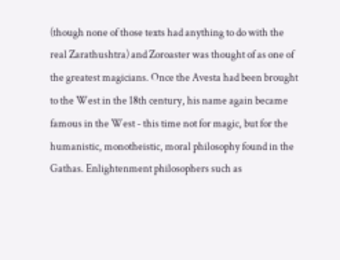(though none of those texts had anything to do with the real Zarathushtra) and Zoroaster was thought of as one of the greatest magicians. Once the Avesta had been brought to the West in the 18th century, his name again became famous in the West - this time not for magic, but for the humanistic, monotheistic, moral philosophy found in the Gathas. Enlightenment philosophers such as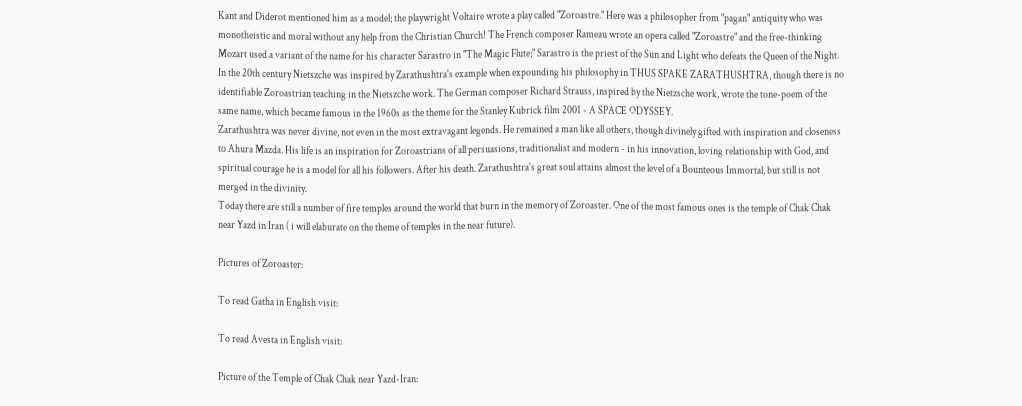Kant and Diderot mentioned him as a model; the playwright Voltaire wrote a play called "Zoroastre." Here was a philosopher from "pagan" antiquity who was monotheistic and moral without any help from the Christian Church! The French composer Rameau wrote an opera called "Zoroastre" and the free-thinking Mozart used a variant of the name for his character Sarastro in "The Magic Flute;" Sarastro is the priest of the Sun and Light who defeats the Queen of the Night. In the 20th century Nietszche was inspired by Zarathushtra's example when expounding his philosophy in THUS SPAKE ZARATHUSHTRA, though there is no identifiable Zoroastrian teaching in the Nietszche work. The German composer Richard Strauss, inspired by the Nietzsche work, wrote the tone-poem of the same name, which became famous in the 1960s as the theme for the Stanley Kubrick film 2001 - A SPACE ODYSSEY.
Zarathushtra was never divine, not even in the most extravagant legends. He remained a man like all others, though divinely gifted with inspiration and closeness to Ahura Mazda. His life is an inspiration for Zoroastrians of all persuasions, traditionalist and modern - in his innovation, loving relationship with God, and spiritual courage he is a model for all his followers. After his death. Zarathushtra's great soul attains almost the level of a Bounteous Immortal, but still is not merged in the divinity.
Today there are still a number of fire temples around the world that burn in the memory of Zoroaster. One of the most famous ones is the temple of Chak Chak near Yazd in Iran ( i will elaburate on the theme of temples in the near future).

Pictures of Zoroaster:

To read Gatha in English visit:

To read Avesta in English visit:

Picture of the Temple of Chak Chak near Yazd-Iran: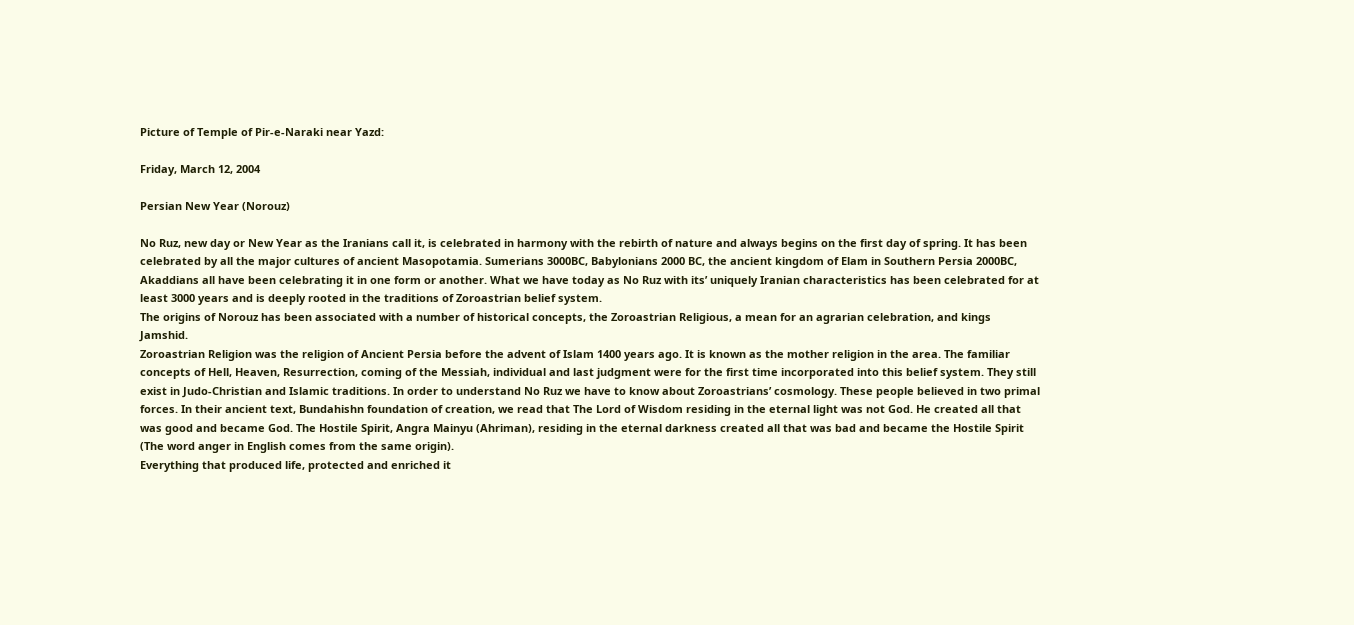Picture of Temple of Pir-e-Naraki near Yazd:

Friday, March 12, 2004

Persian New Year (Norouz)

No Ruz, new day or New Year as the Iranians call it, is celebrated in harmony with the rebirth of nature and always begins on the first day of spring. It has been celebrated by all the major cultures of ancient Masopotamia. Sumerians 3000BC, Babylonians 2000 BC, the ancient kingdom of Elam in Southern Persia 2000BC, Akaddians all have been celebrating it in one form or another. What we have today as No Ruz with its’ uniquely Iranian characteristics has been celebrated for at least 3000 years and is deeply rooted in the traditions of Zoroastrian belief system.
The origins of Norouz has been associated with a number of historical concepts, the Zoroastrian Religious, a mean for an agrarian celebration, and kings Jamshid.
Zoroastrian Religion was the religion of Ancient Persia before the advent of Islam 1400 years ago. It is known as the mother religion in the area. The familiar concepts of Hell, Heaven, Resurrection, coming of the Messiah, individual and last judgment were for the first time incorporated into this belief system. They still exist in Judo-Christian and Islamic traditions. In order to understand No Ruz we have to know about Zoroastrians’ cosmology. These people believed in two primal forces. In their ancient text, Bundahishn foundation of creation, we read that The Lord of Wisdom residing in the eternal light was not God. He created all that was good and became God. The Hostile Spirit, Angra Mainyu (Ahriman), residing in the eternal darkness created all that was bad and became the Hostile Spirit (The word anger in English comes from the same origin).
Everything that produced life, protected and enriched it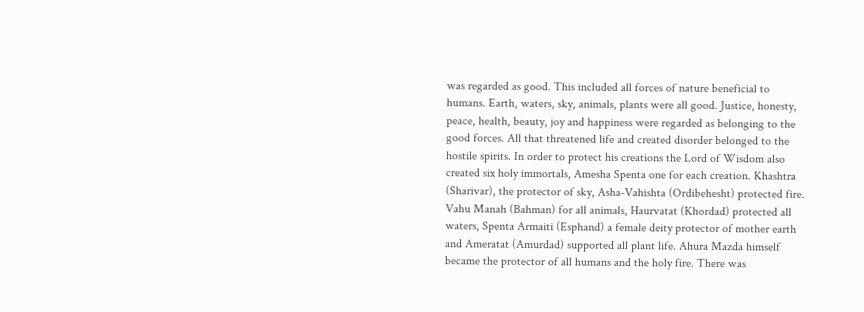was regarded as good. This included all forces of nature beneficial to humans. Earth, waters, sky, animals, plants were all good. Justice, honesty, peace, health, beauty, joy and happiness were regarded as belonging to the good forces. All that threatened life and created disorder belonged to the hostile spirits. In order to protect his creations the Lord of Wisdom also created six holy immortals, Amesha Spenta one for each creation. Khashtra (Sharivar), the protector of sky, Asha-Vahishta (Ordibehesht) protected fire. Vahu Manah (Bahman) for all animals, Haurvatat (Khordad) protected all waters, Spenta Armaiti (Esphand) a female deity protector of mother earth and Ameratat (Amurdad) supported all plant life. Ahura Mazda himself became the protector of all humans and the holy fire. There was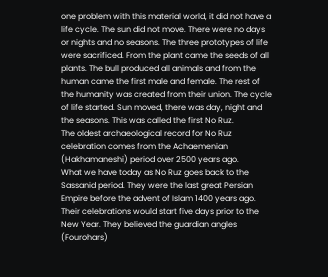one problem with this material world, it did not have a life cycle. The sun did not move. There were no days or nights and no seasons. The three prototypes of life were sacrificed. From the plant came the seeds of all plants. The bull produced all animals and from the human came the first male and female. The rest of the humanity was created from their union. The cycle of life started. Sun moved, there was day, night and the seasons. This was called the first No Ruz.
The oldest archaeological record for No Ruz celebration comes from the Achaemenian (Hakhamaneshi) period over 2500 years ago.
What we have today as No Ruz goes back to the Sassanid period. They were the last great Persian Empire before the advent of Islam 1400 years ago. Their celebrations would start five days prior to the New Year. They believed the guardian angles (Fourohars)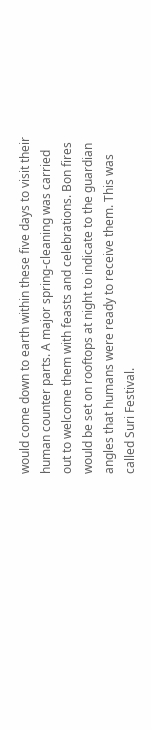would come down to earth within these five days to visit their human counter parts. A major spring-cleaning was carried out to welcome them with feasts and celebrations. Bon fires would be set on rooftops at night to indicate to the guardian angles that humans were ready to receive them. This was called Suri Festival.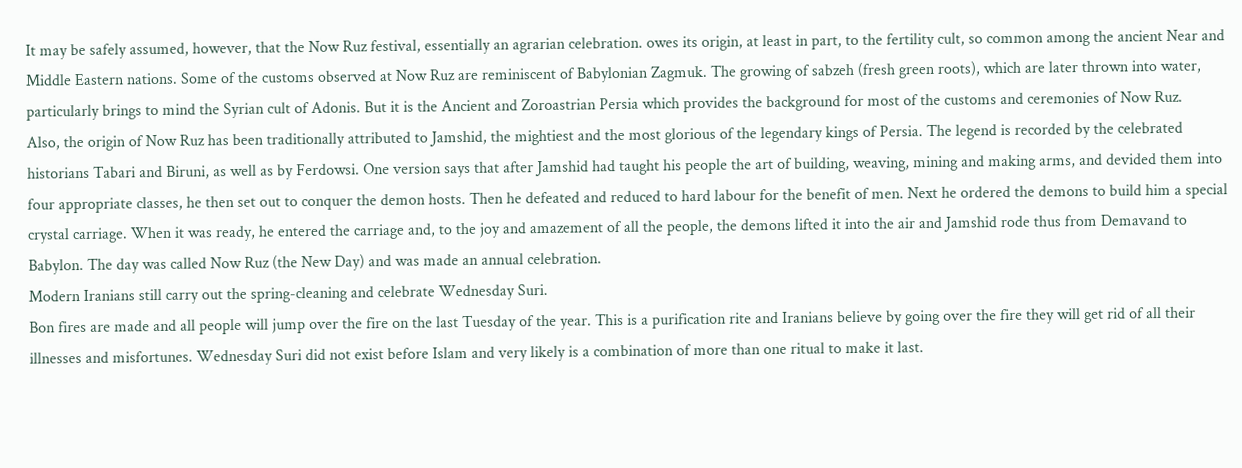It may be safely assumed, however, that the Now Ruz festival, essentially an agrarian celebration. owes its origin, at least in part, to the fertility cult, so common among the ancient Near and Middle Eastern nations. Some of the customs observed at Now Ruz are reminiscent of Babylonian Zagmuk. The growing of sabzeh (fresh green roots), which are later thrown into water, particularly brings to mind the Syrian cult of Adonis. But it is the Ancient and Zoroastrian Persia which provides the background for most of the customs and ceremonies of Now Ruz.
Also, the origin of Now Ruz has been traditionally attributed to Jamshid, the mightiest and the most glorious of the legendary kings of Persia. The legend is recorded by the celebrated historians Tabari and Biruni, as well as by Ferdowsi. One version says that after Jamshid had taught his people the art of building, weaving, mining and making arms, and devided them into four appropriate classes, he then set out to conquer the demon hosts. Then he defeated and reduced to hard labour for the benefit of men. Next he ordered the demons to build him a special crystal carriage. When it was ready, he entered the carriage and, to the joy and amazement of all the people, the demons lifted it into the air and Jamshid rode thus from Demavand to Babylon. The day was called Now Ruz (the New Day) and was made an annual celebration.
Modern Iranians still carry out the spring-cleaning and celebrate Wednesday Suri.
Bon fires are made and all people will jump over the fire on the last Tuesday of the year. This is a purification rite and Iranians believe by going over the fire they will get rid of all their illnesses and misfortunes. Wednesday Suri did not exist before Islam and very likely is a combination of more than one ritual to make it last.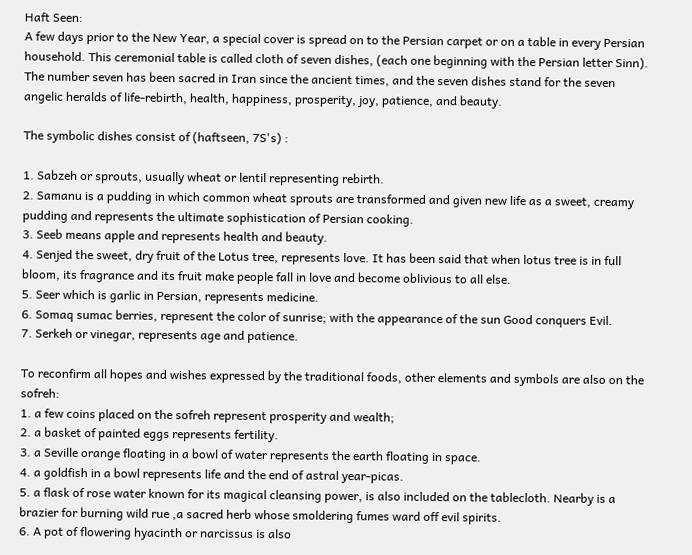Haft Seen:
A few days prior to the New Year, a special cover is spread on to the Persian carpet or on a table in every Persian household. This ceremonial table is called cloth of seven dishes, (each one beginning with the Persian letter Sinn). The number seven has been sacred in Iran since the ancient times, and the seven dishes stand for the seven angelic heralds of life-rebirth, health, happiness, prosperity, joy, patience, and beauty.

The symbolic dishes consist of (haftseen, 7S's) :

1. Sabzeh or sprouts, usually wheat or lentil representing rebirth.
2. Samanu is a pudding in which common wheat sprouts are transformed and given new life as a sweet, creamy pudding and represents the ultimate sophistication of Persian cooking.
3. Seeb means apple and represents health and beauty.
4. Senjed the sweet, dry fruit of the Lotus tree, represents love. It has been said that when lotus tree is in full bloom, its fragrance and its fruit make people fall in love and become oblivious to all else.
5. Seer which is garlic in Persian, represents medicine.
6. Somaq sumac berries, represent the color of sunrise; with the appearance of the sun Good conquers Evil.
7. Serkeh or vinegar, represents age and patience.

To reconfirm all hopes and wishes expressed by the traditional foods, other elements and symbols are also on the sofreh:
1. a few coins placed on the sofreh represent prosperity and wealth;
2. a basket of painted eggs represents fertility.
3. a Seville orange floating in a bowl of water represents the earth floating in space.
4. a goldfish in a bowl represents life and the end of astral year-picas.
5. a flask of rose water known for its magical cleansing power, is also included on the tablecloth. Nearby is a brazier for burning wild rue ,a sacred herb whose smoldering fumes ward off evil spirits.
6. A pot of flowering hyacinth or narcissus is also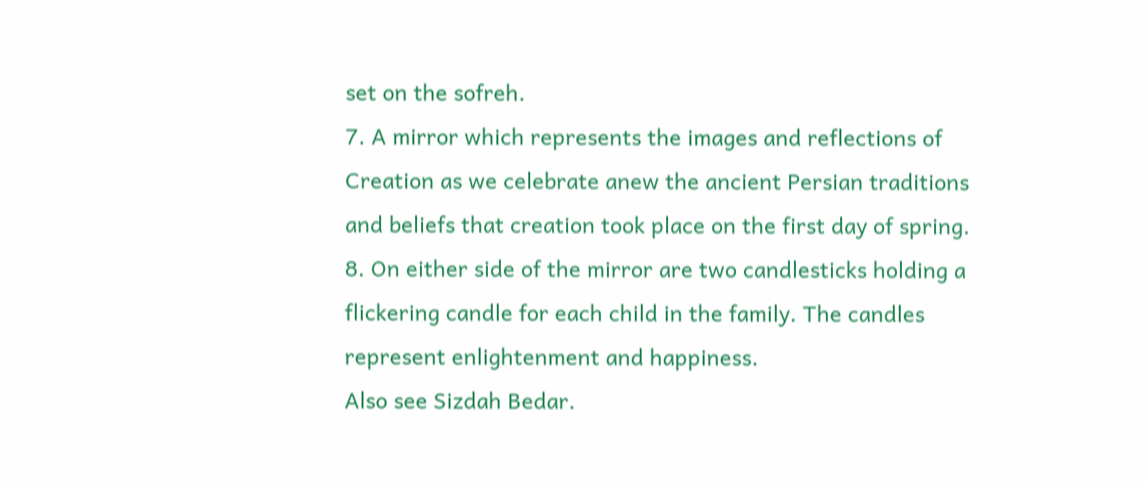set on the sofreh.
7. A mirror which represents the images and reflections of Creation as we celebrate anew the ancient Persian traditions and beliefs that creation took place on the first day of spring.
8. On either side of the mirror are two candlesticks holding a flickering candle for each child in the family. The candles represent enlightenment and happiness.
Also see Sizdah Bedar.